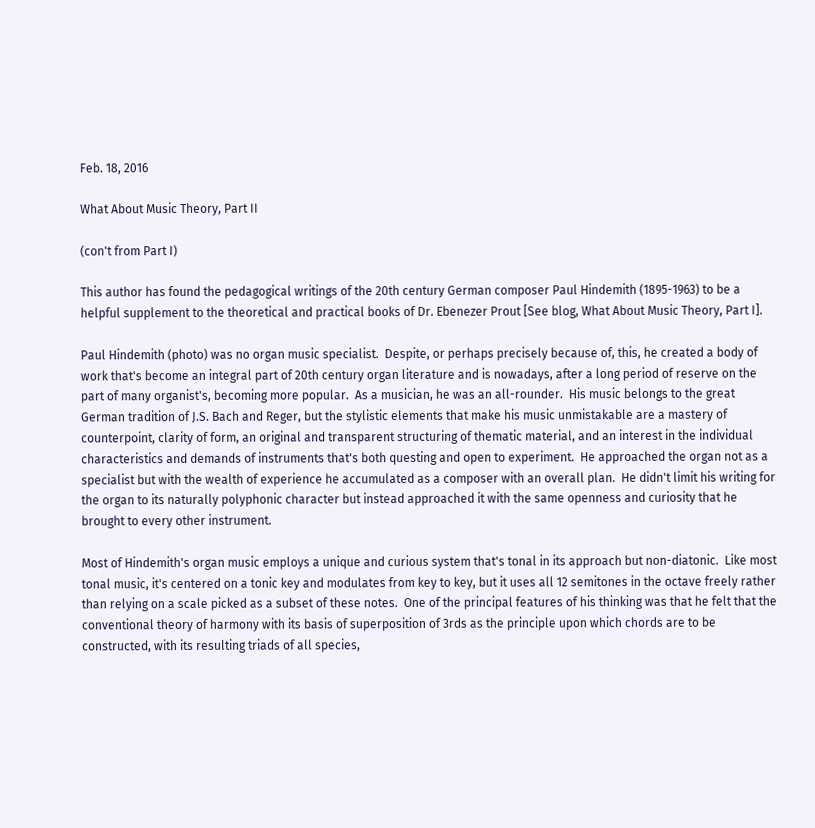Feb. 18, 2016

What About Music Theory, Part II

(con't from Part I)

This author has found the pedagogical writings of the 20th century German composer Paul Hindemith (1895-1963) to be a helpful supplement to the theoretical and practical books of Dr. Ebenezer Prout [See blog, What About Music Theory, Part I].

Paul Hindemith (photo) was no organ music specialist.  Despite, or perhaps precisely because of, this, he created a body of work that's become an integral part of 20th century organ literature and is nowadays, after a long period of reserve on the part of many organist's, becoming more popular.  As a musician, he was an all-rounder.  His music belongs to the great German tradition of J.S. Bach and Reger, but the stylistic elements that make his music unmistakable are a mastery of counterpoint, clarity of form, an original and transparent structuring of thematic material, and an interest in the individual characteristics and demands of instruments that's both questing and open to experiment.  He approached the organ not as a specialist but with the wealth of experience he accumulated as a composer with an overall plan.  He didn't limit his writing for the organ to its naturally polyphonic character but instead approached it with the same openness and curiosity that he brought to every other instrument.

Most of Hindemith's organ music employs a unique and curious system that's tonal in its approach but non-diatonic.  Like most tonal music, it's centered on a tonic key and modulates from key to key, but it uses all 12 semitones in the octave freely rather than relying on a scale picked as a subset of these notes.  One of the principal features of his thinking was that he felt that the conventional theory of harmony with its basis of superposition of 3rds as the principle upon which chords are to be constructed, with its resulting triads of all species,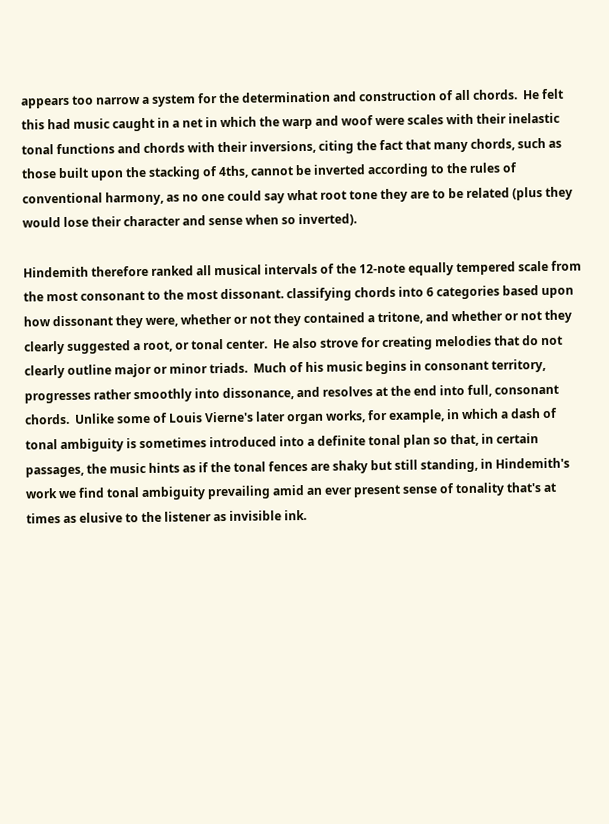appears too narrow a system for the determination and construction of all chords.  He felt this had music caught in a net in which the warp and woof were scales with their inelastic tonal functions and chords with their inversions, citing the fact that many chords, such as those built upon the stacking of 4ths, cannot be inverted according to the rules of conventional harmony, as no one could say what root tone they are to be related (plus they would lose their character and sense when so inverted).

Hindemith therefore ranked all musical intervals of the 12-note equally tempered scale from the most consonant to the most dissonant. classifying chords into 6 categories based upon how dissonant they were, whether or not they contained a tritone, and whether or not they clearly suggested a root, or tonal center.  He also strove for creating melodies that do not clearly outline major or minor triads.  Much of his music begins in consonant territory, progresses rather smoothly into dissonance, and resolves at the end into full, consonant chords.  Unlike some of Louis Vierne's later organ works, for example, in which a dash of tonal ambiguity is sometimes introduced into a definite tonal plan so that, in certain passages, the music hints as if the tonal fences are shaky but still standing, in Hindemith's work we find tonal ambiguity prevailing amid an ever present sense of tonality that's at times as elusive to the listener as invisible ink.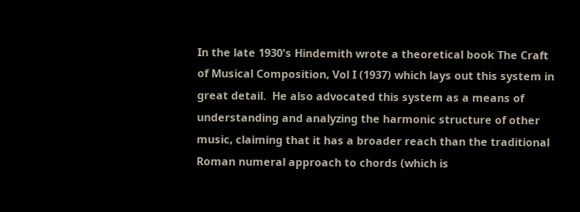In the late 1930's Hindemith wrote a theoretical book The Craft of Musical Composition, Vol I (1937) which lays out this system in great detail.  He also advocated this system as a means of understanding and analyzing the harmonic structure of other music, claiming that it has a broader reach than the traditional Roman numeral approach to chords (which is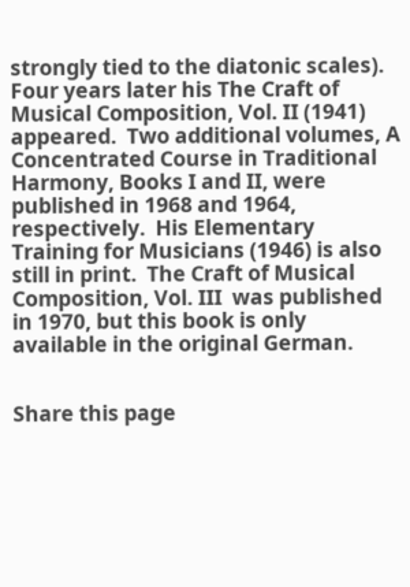strongly tied to the diatonic scales).  Four years later his The Craft of Musical Composition, Vol. II (1941) appeared.  Two additional volumes, A Concentrated Course in Traditional Harmony, Books I and II, were published in 1968 and 1964, respectively.  His Elementary Training for Musicians (1946) is also still in print.  The Craft of Musical Composition, Vol. III  was published in 1970, but this book is only available in the original German.


Share this page